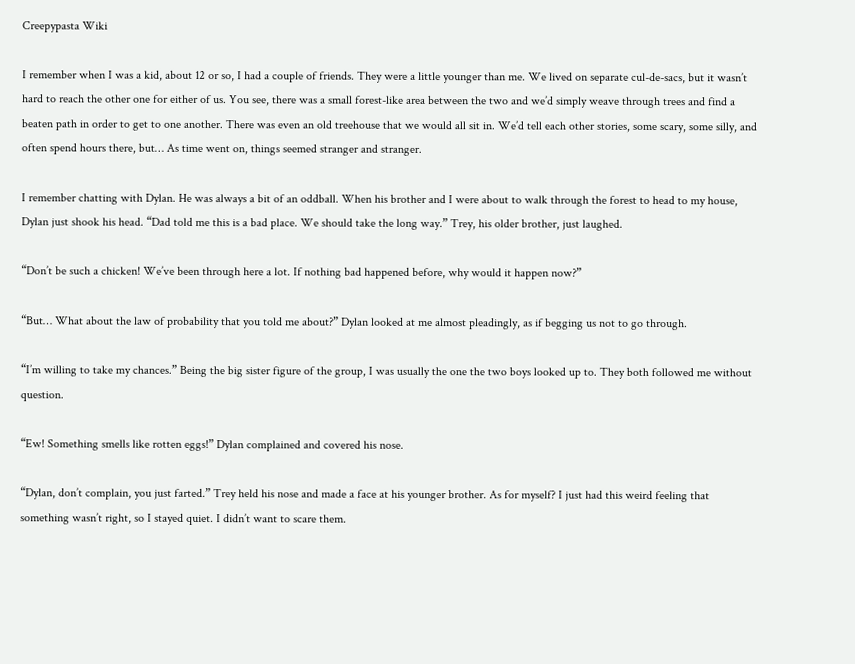Creepypasta Wiki

I remember when I was a kid, about 12 or so, I had a couple of friends. They were a little younger than me. We lived on separate cul-de-sacs, but it wasn’t hard to reach the other one for either of us. You see, there was a small forest-like area between the two and we’d simply weave through trees and find a beaten path in order to get to one another. There was even an old treehouse that we would all sit in. We’d tell each other stories, some scary, some silly, and often spend hours there, but… As time went on, things seemed stranger and stranger.

I remember chatting with Dylan. He was always a bit of an oddball. When his brother and I were about to walk through the forest to head to my house, Dylan just shook his head. “Dad told me this is a bad place. We should take the long way.” Trey, his older brother, just laughed.

“Don’t be such a chicken! We’ve been through here a lot. If nothing bad happened before, why would it happen now?”

“But… What about the law of probability that you told me about?” Dylan looked at me almost pleadingly, as if begging us not to go through.

“I’m willing to take my chances.” Being the big sister figure of the group, I was usually the one the two boys looked up to. They both followed me without question.

“Ew! Something smells like rotten eggs!” Dylan complained and covered his nose.

“Dylan, don’t complain, you just farted.” Trey held his nose and made a face at his younger brother. As for myself? I just had this weird feeling that something wasn’t right, so I stayed quiet. I didn’t want to scare them.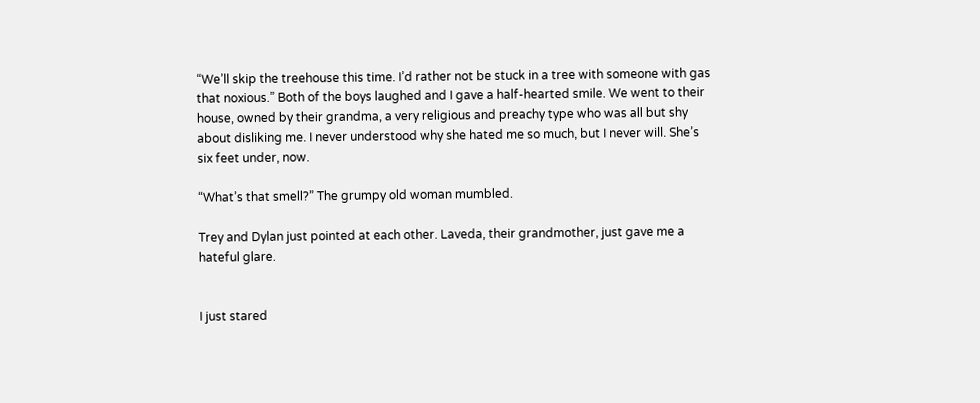“We’ll skip the treehouse this time. I’d rather not be stuck in a tree with someone with gas that noxious.” Both of the boys laughed and I gave a half-hearted smile. We went to their house, owned by their grandma, a very religious and preachy type who was all but shy about disliking me. I never understood why she hated me so much, but I never will. She’s six feet under, now.

“What’s that smell?” The grumpy old woman mumbled.

Trey and Dylan just pointed at each other. Laveda, their grandmother, just gave me a hateful glare.


I just stared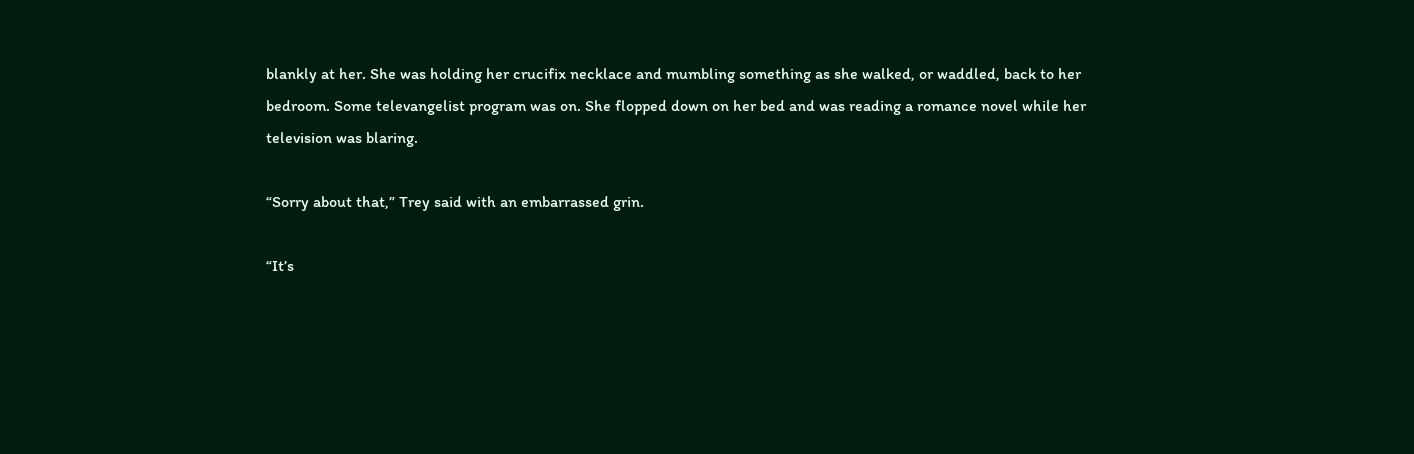blankly at her. She was holding her crucifix necklace and mumbling something as she walked, or waddled, back to her bedroom. Some televangelist program was on. She flopped down on her bed and was reading a romance novel while her television was blaring.

“Sorry about that,” Trey said with an embarrassed grin.

“It’s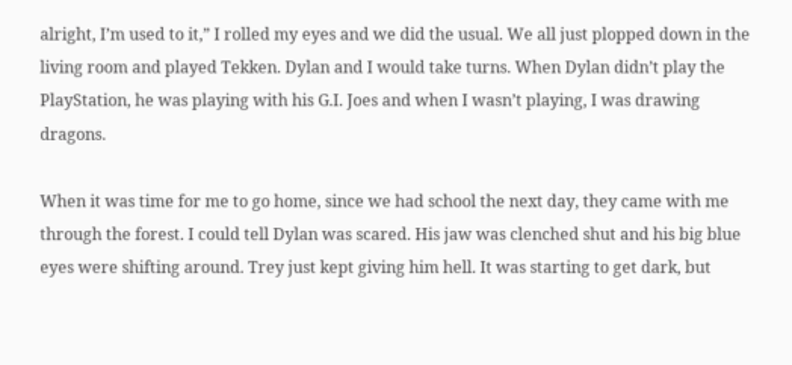alright, I’m used to it,” I rolled my eyes and we did the usual. We all just plopped down in the living room and played Tekken. Dylan and I would take turns. When Dylan didn’t play the PlayStation, he was playing with his G.I. Joes and when I wasn’t playing, I was drawing dragons.

When it was time for me to go home, since we had school the next day, they came with me through the forest. I could tell Dylan was scared. His jaw was clenched shut and his big blue eyes were shifting around. Trey just kept giving him hell. It was starting to get dark, but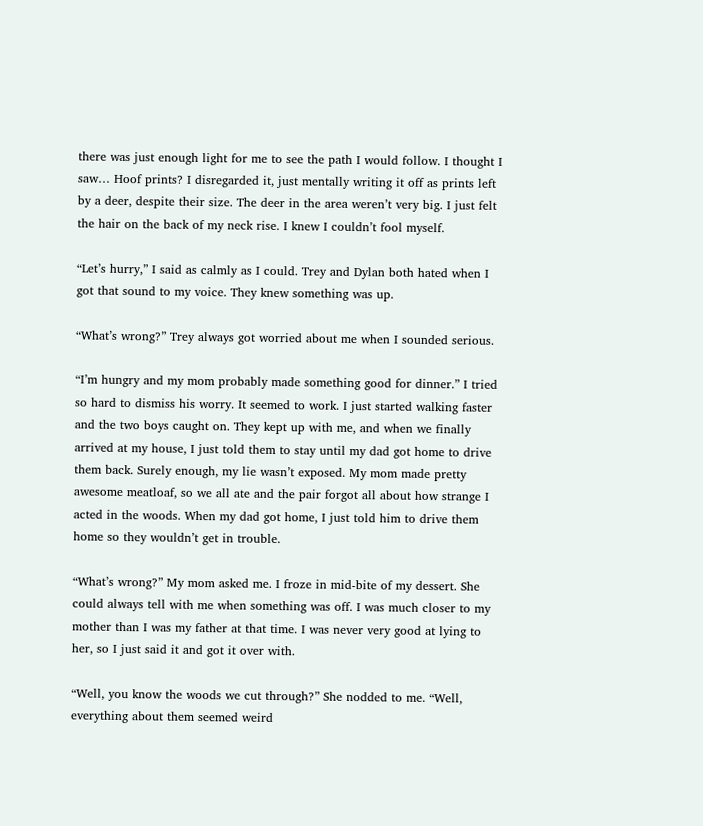there was just enough light for me to see the path I would follow. I thought I saw… Hoof prints? I disregarded it, just mentally writing it off as prints left by a deer, despite their size. The deer in the area weren’t very big. I just felt the hair on the back of my neck rise. I knew I couldn’t fool myself.

“Let’s hurry,” I said as calmly as I could. Trey and Dylan both hated when I got that sound to my voice. They knew something was up.

“What’s wrong?” Trey always got worried about me when I sounded serious.

“I’m hungry and my mom probably made something good for dinner.” I tried so hard to dismiss his worry. It seemed to work. I just started walking faster and the two boys caught on. They kept up with me, and when we finally arrived at my house, I just told them to stay until my dad got home to drive them back. Surely enough, my lie wasn’t exposed. My mom made pretty awesome meatloaf, so we all ate and the pair forgot all about how strange I acted in the woods. When my dad got home, I just told him to drive them home so they wouldn’t get in trouble.

“What’s wrong?” My mom asked me. I froze in mid-bite of my dessert. She could always tell with me when something was off. I was much closer to my mother than I was my father at that time. I was never very good at lying to her, so I just said it and got it over with.

“Well, you know the woods we cut through?” She nodded to me. “Well, everything about them seemed weird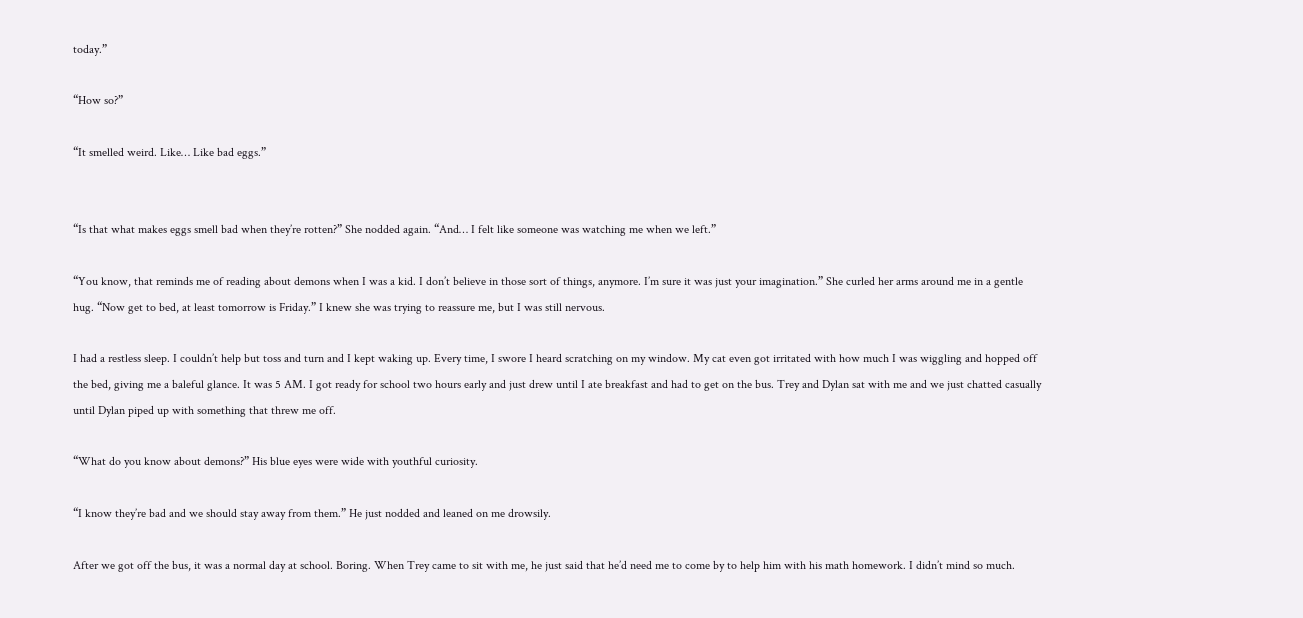today.”

“How so?”

“It smelled weird. Like… Like bad eggs.”


“Is that what makes eggs smell bad when they’re rotten?” She nodded again. “And… I felt like someone was watching me when we left.”

“You know, that reminds me of reading about demons when I was a kid. I don’t believe in those sort of things, anymore. I’m sure it was just your imagination.” She curled her arms around me in a gentle hug. “Now get to bed, at least tomorrow is Friday.” I knew she was trying to reassure me, but I was still nervous.

I had a restless sleep. I couldn’t help but toss and turn and I kept waking up. Every time, I swore I heard scratching on my window. My cat even got irritated with how much I was wiggling and hopped off the bed, giving me a baleful glance. It was 5 AM. I got ready for school two hours early and just drew until I ate breakfast and had to get on the bus. Trey and Dylan sat with me and we just chatted casually until Dylan piped up with something that threw me off.

“What do you know about demons?” His blue eyes were wide with youthful curiosity.

“I know they’re bad and we should stay away from them.” He just nodded and leaned on me drowsily.

After we got off the bus, it was a normal day at school. Boring. When Trey came to sit with me, he just said that he’d need me to come by to help him with his math homework. I didn’t mind so much.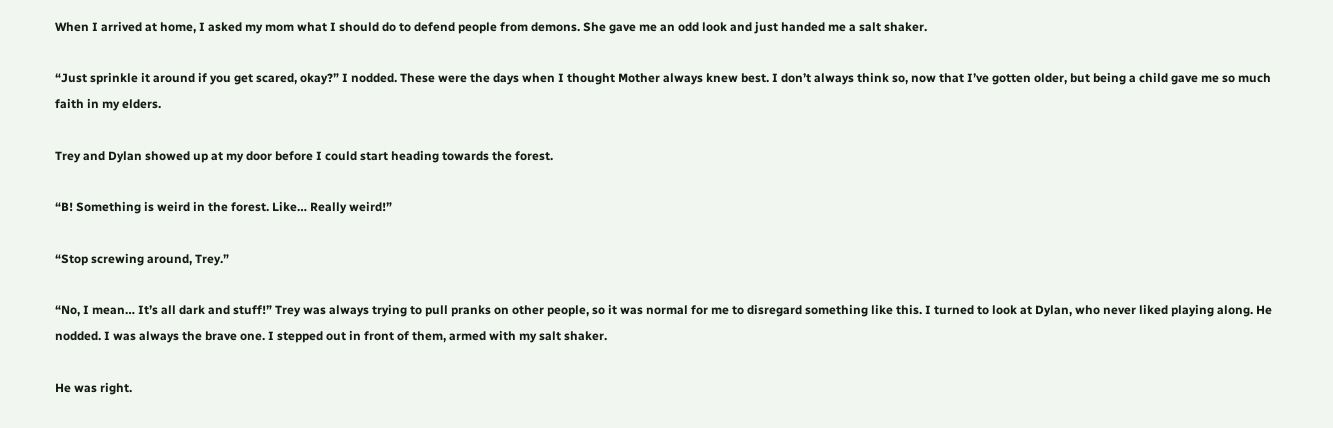When I arrived at home, I asked my mom what I should do to defend people from demons. She gave me an odd look and just handed me a salt shaker.

“Just sprinkle it around if you get scared, okay?” I nodded. These were the days when I thought Mother always knew best. I don’t always think so, now that I’ve gotten older, but being a child gave me so much faith in my elders.

Trey and Dylan showed up at my door before I could start heading towards the forest.

“B! Something is weird in the forest. Like… Really weird!”

“Stop screwing around, Trey.”

“No, I mean… It’s all dark and stuff!” Trey was always trying to pull pranks on other people, so it was normal for me to disregard something like this. I turned to look at Dylan, who never liked playing along. He nodded. I was always the brave one. I stepped out in front of them, armed with my salt shaker.

He was right.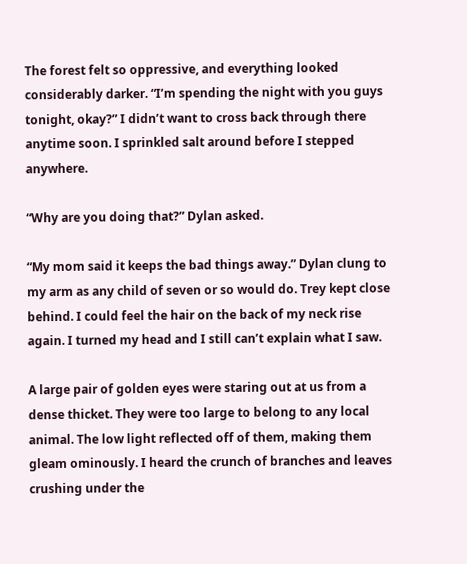The forest felt so oppressive, and everything looked considerably darker. “I’m spending the night with you guys tonight, okay?” I didn’t want to cross back through there anytime soon. I sprinkled salt around before I stepped anywhere.

“Why are you doing that?” Dylan asked.

“My mom said it keeps the bad things away.” Dylan clung to my arm as any child of seven or so would do. Trey kept close behind. I could feel the hair on the back of my neck rise again. I turned my head and I still can’t explain what I saw.

A large pair of golden eyes were staring out at us from a dense thicket. They were too large to belong to any local animal. The low light reflected off of them, making them gleam ominously. I heard the crunch of branches and leaves crushing under the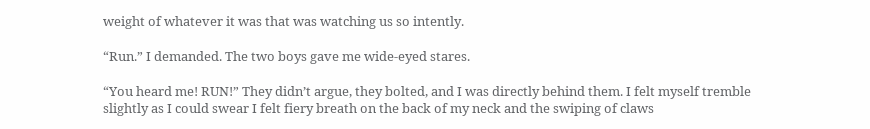weight of whatever it was that was watching us so intently.

“Run.” I demanded. The two boys gave me wide-eyed stares.

“You heard me! RUN!” They didn’t argue, they bolted, and I was directly behind them. I felt myself tremble slightly as I could swear I felt fiery breath on the back of my neck and the swiping of claws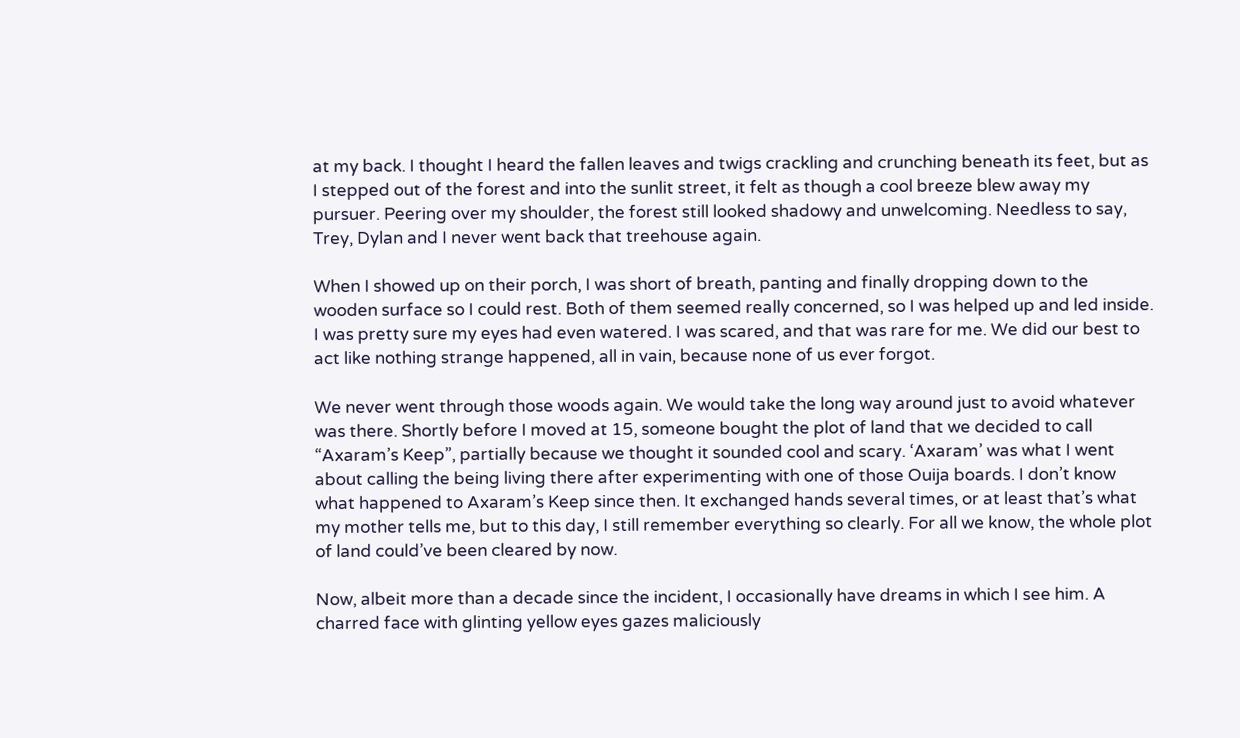at my back. I thought I heard the fallen leaves and twigs crackling and crunching beneath its feet, but as I stepped out of the forest and into the sunlit street, it felt as though a cool breeze blew away my pursuer. Peering over my shoulder, the forest still looked shadowy and unwelcoming. Needless to say, Trey, Dylan and I never went back that treehouse again.

When I showed up on their porch, I was short of breath, panting and finally dropping down to the wooden surface so I could rest. Both of them seemed really concerned, so I was helped up and led inside. I was pretty sure my eyes had even watered. I was scared, and that was rare for me. We did our best to act like nothing strange happened, all in vain, because none of us ever forgot.

We never went through those woods again. We would take the long way around just to avoid whatever was there. Shortly before I moved at 15, someone bought the plot of land that we decided to call “Axaram’s Keep”, partially because we thought it sounded cool and scary. ‘Axaram’ was what I went about calling the being living there after experimenting with one of those Ouija boards. I don’t know what happened to Axaram’s Keep since then. It exchanged hands several times, or at least that’s what my mother tells me, but to this day, I still remember everything so clearly. For all we know, the whole plot of land could’ve been cleared by now.

Now, albeit more than a decade since the incident, I occasionally have dreams in which I see him. A charred face with glinting yellow eyes gazes maliciously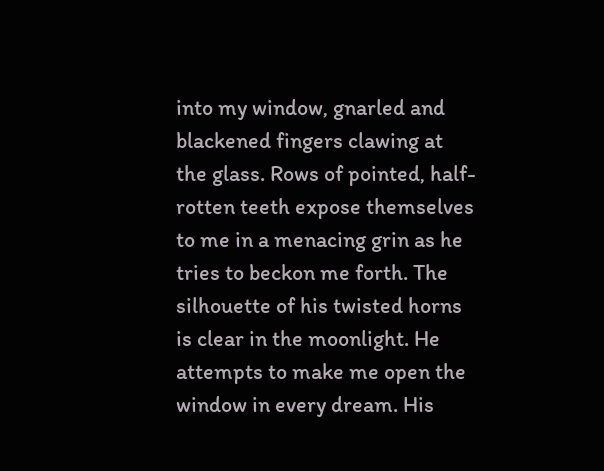into my window, gnarled and blackened fingers clawing at the glass. Rows of pointed, half-rotten teeth expose themselves to me in a menacing grin as he tries to beckon me forth. The silhouette of his twisted horns is clear in the moonlight. He attempts to make me open the window in every dream. His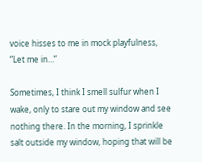voice hisses to me in mock playfulness, “Let me in…”

Sometimes, I think I smell sulfur when I wake, only to stare out my window and see nothing there. In the morning, I sprinkle salt outside my window, hoping that will be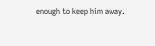enough to keep him away.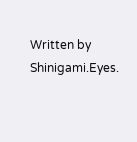Written by Shinigami.Eyes.